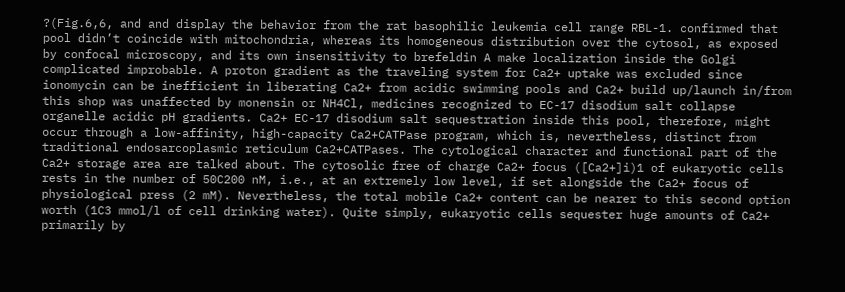?(Fig.6,6, and and display the behavior from the rat basophilic leukemia cell range RBL-1. confirmed that pool didn’t coincide with mitochondria, whereas its homogeneous distribution over the cytosol, as exposed by confocal microscopy, and its own insensitivity to brefeldin A make localization inside the Golgi complicated improbable. A proton gradient as the traveling system for Ca2+ uptake was excluded since ionomycin can be inefficient in liberating Ca2+ from acidic swimming pools and Ca2+ build up/launch in/from this shop was unaffected by monensin or NH4Cl, medicines recognized to EC-17 disodium salt collapse organelle acidic pH gradients. Ca2+ EC-17 disodium salt sequestration inside this pool, therefore, might occur through a low-affinity, high-capacity Ca2+CATPase program, which is, nevertheless, distinct from traditional endosarcoplasmic reticulum Ca2+CATPases. The cytological character and functional part of the Ca2+ storage area are talked about. The cytosolic free of charge Ca2+ focus ([Ca2+]i)1 of eukaryotic cells rests in the number of 50C200 nM, i.e., at an extremely low level, if set alongside the Ca2+ focus of physiological press (2 mM). Nevertheless, the total mobile Ca2+ content can be nearer to this second option worth (1C3 mmol/l of cell drinking water). Quite simply, eukaryotic cells sequester huge amounts of Ca2+ primarily by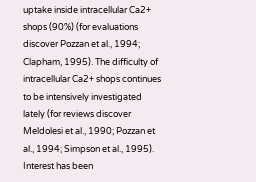uptake inside intracellular Ca2+ shops (90%) (for evaluations discover Pozzan et al., 1994; Clapham, 1995). The difficulty of intracellular Ca2+ shops continues to be intensively investigated lately (for reviews discover Meldolesi et al., 1990; Pozzan et al., 1994; Simpson et al., 1995). Interest has been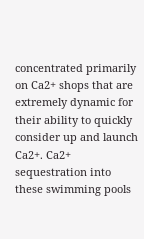concentrated primarily on Ca2+ shops that are extremely dynamic for their ability to quickly consider up and launch Ca2+. Ca2+ sequestration into these swimming pools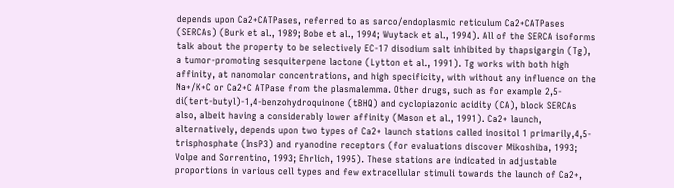depends upon Ca2+CATPases, referred to as sarco/endoplasmic reticulum Ca2+CATPases (SERCAs) (Burk et al., 1989; Bobe et al., 1994; Wuytack et al., 1994). All of the SERCA isoforms talk about the property to be selectively EC-17 disodium salt inhibited by thapsigargin (Tg), a tumor-promoting sesquiterpene lactone (Lytton et al., 1991). Tg works with both high affinity, at nanomolar concentrations, and high specificity, with without any influence on the Na+/K+C or Ca2+C ATPase from the plasmalemma. Other drugs, such as for example 2,5-di(tert-butyl)-1,4-benzohydroquinone (tBHQ) and cyclopiazonic acidity (CA), block SERCAs also, albeit having a considerably lower affinity (Mason et al., 1991). Ca2+ launch, alternatively, depends upon two types of Ca2+ launch stations called inositol 1 primarily,4,5-trisphosphate (InsP3) and ryanodine receptors (for evaluations discover Mikoshiba, 1993; Volpe and Sorrentino, 1993; Ehrlich, 1995). These stations are indicated in adjustable proportions in various cell types and few extracellular stimuli towards the launch of Ca2+,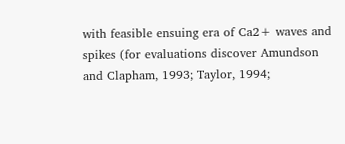with feasible ensuing era of Ca2+ waves and spikes (for evaluations discover Amundson and Clapham, 1993; Taylor, 1994;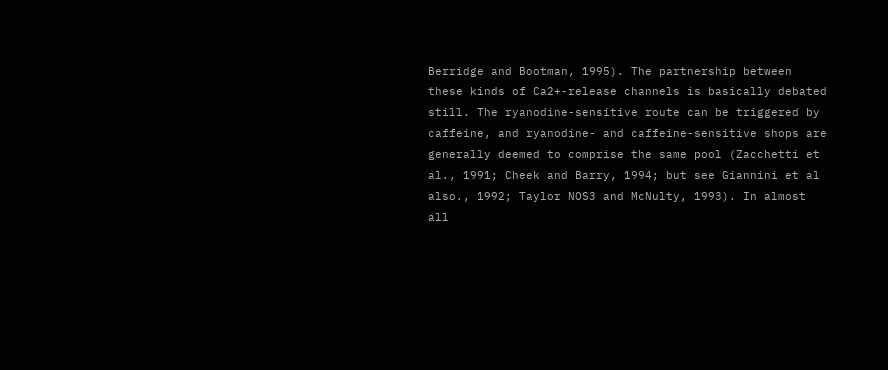Berridge and Bootman, 1995). The partnership between these kinds of Ca2+-release channels is basically debated still. The ryanodine-sensitive route can be triggered by caffeine, and ryanodine- and caffeine-sensitive shops are generally deemed to comprise the same pool (Zacchetti et al., 1991; Cheek and Barry, 1994; but see Giannini et al also., 1992; Taylor NOS3 and McNulty, 1993). In almost all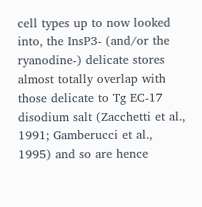cell types up to now looked into, the InsP3- (and/or the ryanodine-) delicate stores almost totally overlap with those delicate to Tg EC-17 disodium salt (Zacchetti et al., 1991; Gamberucci et al., 1995) and so are hence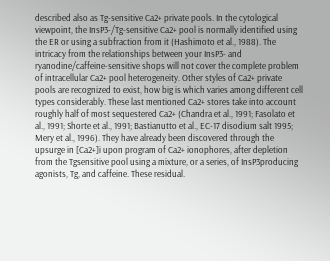described also as Tg-sensitive Ca2+ private pools. In the cytological viewpoint, the InsP3-/Tg-sensitive Ca2+ pool is normally identified using the ER or using a subfraction from it (Hashimoto et al., 1988). The intricacy from the relationships between your InsP3- and ryanodine/caffeine-sensitive shops will not cover the complete problem of intracellular Ca2+ pool heterogeneity. Other styles of Ca2+ private pools are recognized to exist, how big is which varies among different cell types considerably. These last mentioned Ca2+ stores take into account roughly half of most sequestered Ca2+ (Chandra et al., 1991; Fasolato et al., 1991; Shorte et al., 1991; Bastianutto et al., EC-17 disodium salt 1995; Mery et al., 1996). They have already been discovered through the upsurge in [Ca2+]i upon program of Ca2+ ionophores, after depletion from the Tgsensitive pool using a mixture, or a series, of InsP3producing agonists, Tg, and caffeine. These residual.